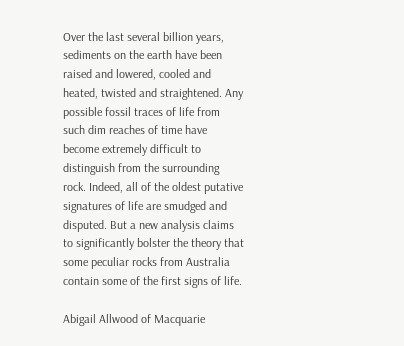Over the last several billion years, sediments on the earth have been raised and lowered, cooled and heated, twisted and straightened. Any possible fossil traces of life from such dim reaches of time have become extremely difficult to distinguish from the surrounding rock. Indeed, all of the oldest putative signatures of life are smudged and disputed. But a new analysis claims to significantly bolster the theory that some peculiar rocks from Australia contain some of the first signs of life.

Abigail Allwood of Macquarie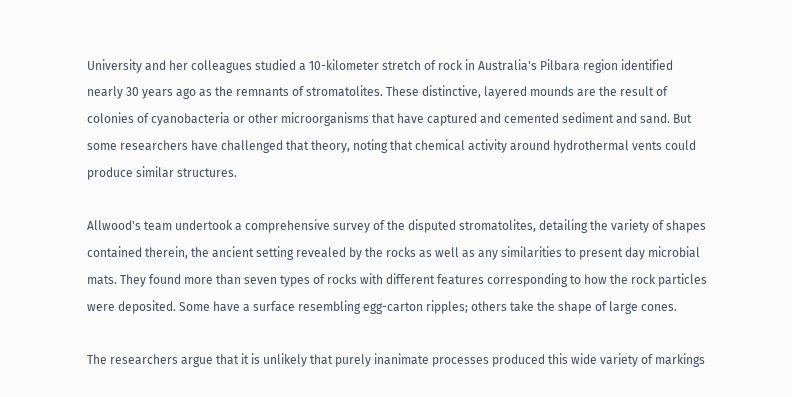University and her colleagues studied a 10-kilometer stretch of rock in Australia's Pilbara region identified nearly 30 years ago as the remnants of stromatolites. These distinctive, layered mounds are the result of colonies of cyanobacteria or other microorganisms that have captured and cemented sediment and sand. But some researchers have challenged that theory, noting that chemical activity around hydrothermal vents could produce similar structures.

Allwood's team undertook a comprehensive survey of the disputed stromatolites, detailing the variety of shapes contained therein, the ancient setting revealed by the rocks as well as any similarities to present day microbial mats. They found more than seven types of rocks with different features corresponding to how the rock particles were deposited. Some have a surface resembling egg-carton ripples; others take the shape of large cones.

The researchers argue that it is unlikely that purely inanimate processes produced this wide variety of markings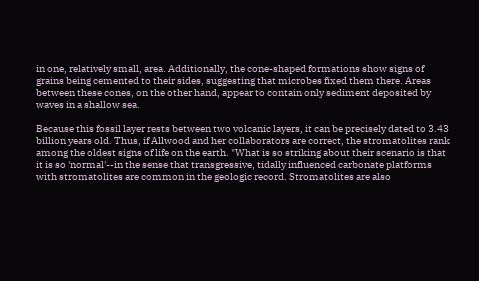in one, relatively small, area. Additionally, the cone-shaped formations show signs of grains being cemented to their sides, suggesting that microbes fixed them there. Areas between these cones, on the other hand, appear to contain only sediment deposited by waves in a shallow sea.

Because this fossil layer rests between two volcanic layers, it can be precisely dated to 3.43 billion years old. Thus, if Allwood and her collaborators are correct, the stromatolites rank among the oldest signs of life on the earth. "What is so striking about their scenario is that it is so 'normal'--in the sense that transgressive, tidally influenced carbonate platforms with stromatolites are common in the geologic record. Stromatolites are also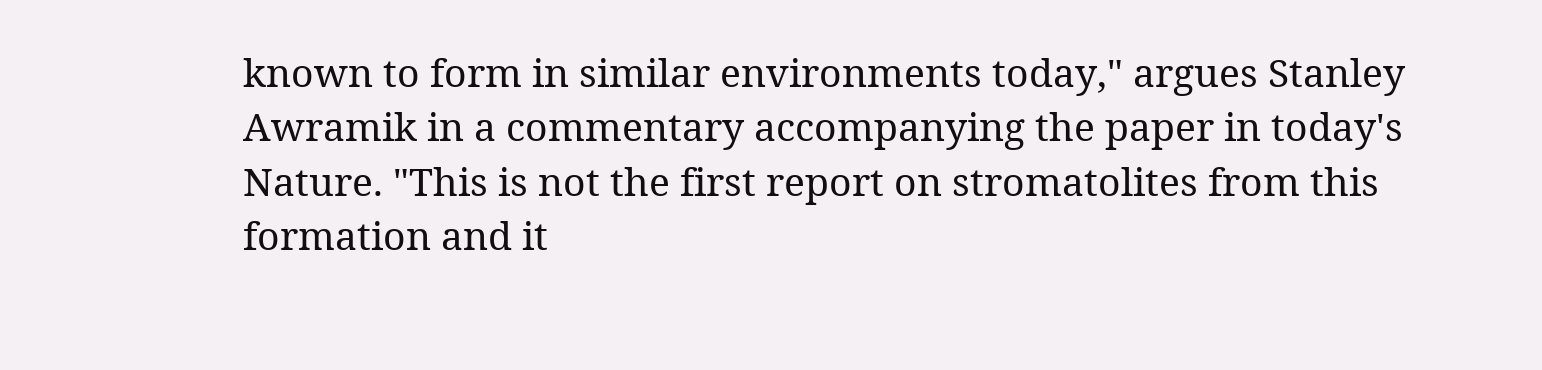known to form in similar environments today," argues Stanley Awramik in a commentary accompanying the paper in today's Nature. "This is not the first report on stromatolites from this formation and it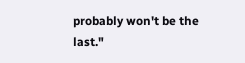probably won't be the last."